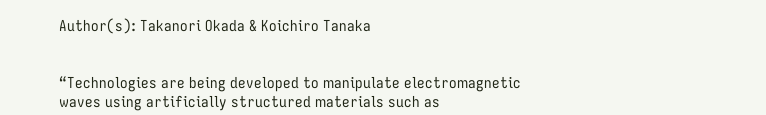Author(s): Takanori Okada & Koichiro Tanaka


“Technologies are being developed to manipulate electromagnetic waves using artificially structured materials such as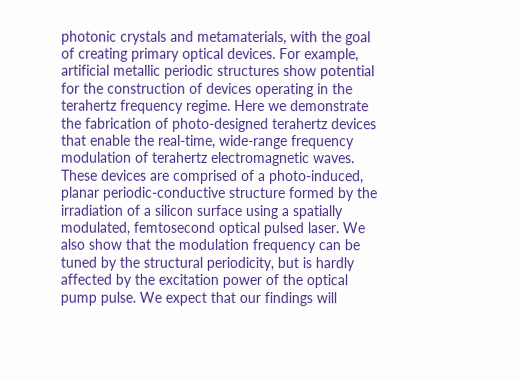photonic crystals and metamaterials, with the goal of creating primary optical devices. For example, artificial metallic periodic structures show potential for the construction of devices operating in the terahertz frequency regime. Here we demonstrate the fabrication of photo-designed terahertz devices that enable the real-time, wide-range frequency modulation of terahertz electromagnetic waves. These devices are comprised of a photo-induced, planar periodic-conductive structure formed by the irradiation of a silicon surface using a spatially modulated, femtosecond optical pulsed laser. We also show that the modulation frequency can be tuned by the structural periodicity, but is hardly affected by the excitation power of the optical pump pulse. We expect that our findings will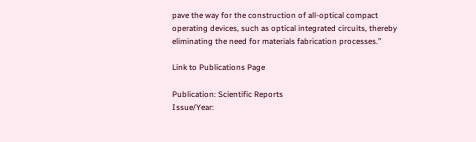pave the way for the construction of all-optical compact operating devices, such as optical integrated circuits, thereby eliminating the need for materials fabrication processes.”

Link to Publications Page

Publication: Scientific Reports
Issue/Year: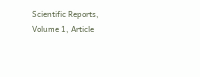Scientific Reports, Volume 1, Article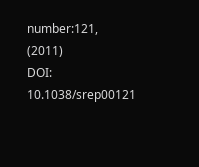number:121, (2011)
DOI: 10.1038/srep00121